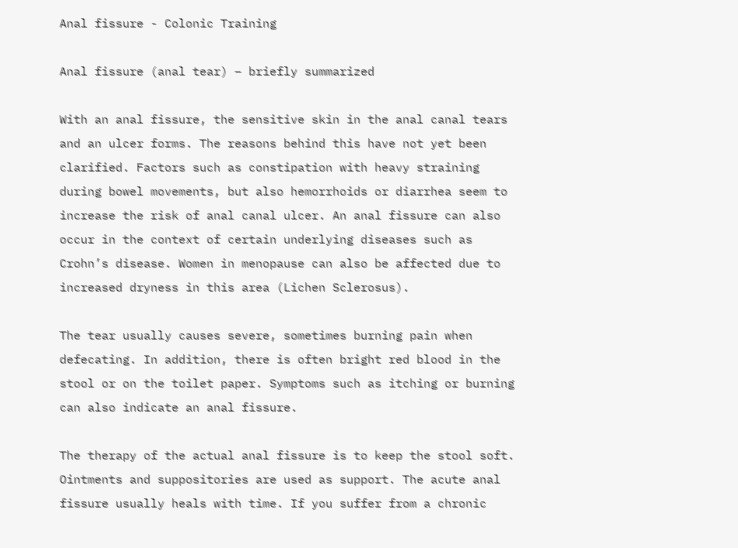Anal fissure - Colonic Training

Anal fissure (anal tear) – briefly summarized

With an anal fissure, the sensitive skin in the anal canal tears and an ulcer forms. The reasons behind this have not yet been clarified. Factors such as constipation with heavy straining during bowel movements, but also hemorrhoids or diarrhea seem to increase the risk of anal canal ulcer. An anal fissure can also occur in the context of certain underlying diseases such as Crohn’s disease. Women in menopause can also be affected due to increased dryness in this area (Lichen Sclerosus).

The tear usually causes severe, sometimes burning pain when defecating. In addition, there is often bright red blood in the stool or on the toilet paper. Symptoms such as itching or burning can also indicate an anal fissure.

The therapy of the actual anal fissure is to keep the stool soft. Ointments and suppositories are used as support. The acute anal fissure usually heals with time. If you suffer from a chronic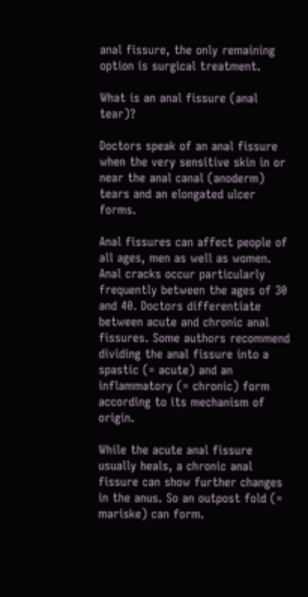anal fissure, the only remaining option is surgical treatment.

What is an anal fissure (anal tear)?

Doctors speak of an anal fissure when the very sensitive skin in or near the anal canal (anoderm) tears and an elongated ulcer forms.

Anal fissures can affect people of all ages, men as well as women. Anal cracks occur particularly frequently between the ages of 30 and 40. Doctors differentiate between acute and chronic anal fissures. Some authors recommend dividing the anal fissure into a spastic (= acute) and an inflammatory (= chronic) form according to its mechanism of origin.

While the acute anal fissure usually heals, a chronic anal fissure can show further changes in the anus. So an outpost fold (= mariske) can form.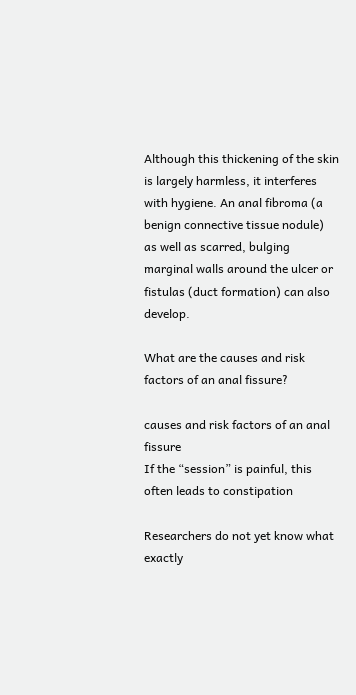Although this thickening of the skin is largely harmless, it interferes with hygiene. An anal fibroma (a benign connective tissue nodule) as well as scarred, bulging marginal walls around the ulcer or fistulas (duct formation) can also develop.

What are the causes and risk factors of an anal fissure?

causes and risk factors of an anal fissure
If the “session” is painful, this often leads to constipation

Researchers do not yet know what exactly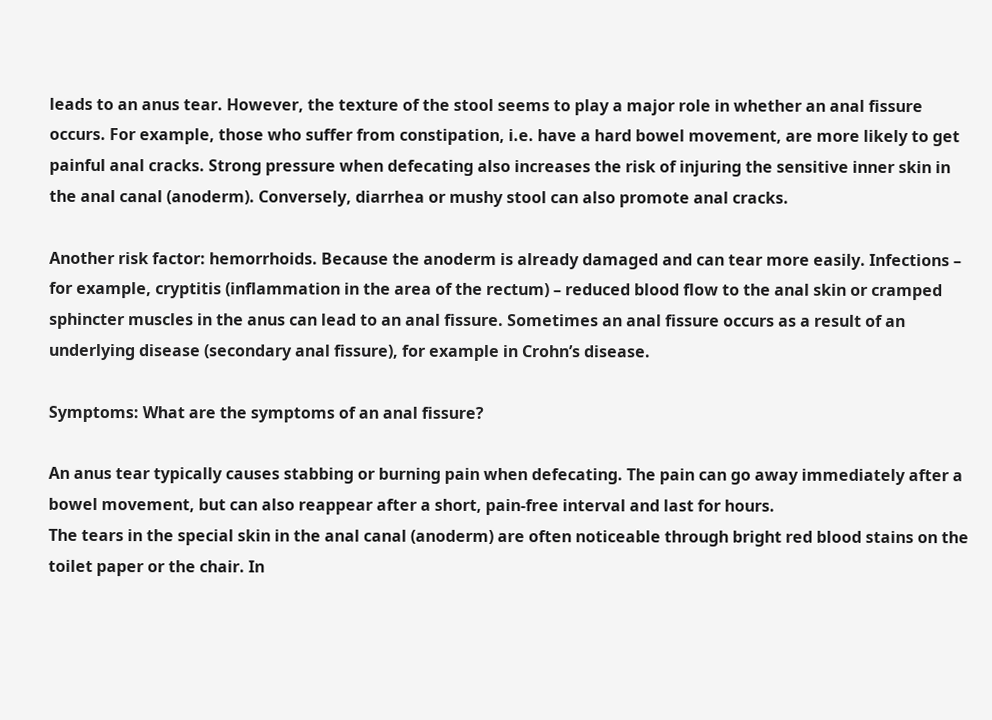leads to an anus tear. However, the texture of the stool seems to play a major role in whether an anal fissure occurs. For example, those who suffer from constipation, i.e. have a hard bowel movement, are more likely to get painful anal cracks. Strong pressure when defecating also increases the risk of injuring the sensitive inner skin in the anal canal (anoderm). Conversely, diarrhea or mushy stool can also promote anal cracks.

Another risk factor: hemorrhoids. Because the anoderm is already damaged and can tear more easily. Infections – for example, cryptitis (inflammation in the area of the rectum) – reduced blood flow to the anal skin or cramped sphincter muscles in the anus can lead to an anal fissure. Sometimes an anal fissure occurs as a result of an underlying disease (secondary anal fissure), for example in Crohn’s disease.

Symptoms: What are the symptoms of an anal fissure?

An anus tear typically causes stabbing or burning pain when defecating. The pain can go away immediately after a bowel movement, but can also reappear after a short, pain-free interval and last for hours.
The tears in the special skin in the anal canal (anoderm) are often noticeable through bright red blood stains on the toilet paper or the chair. In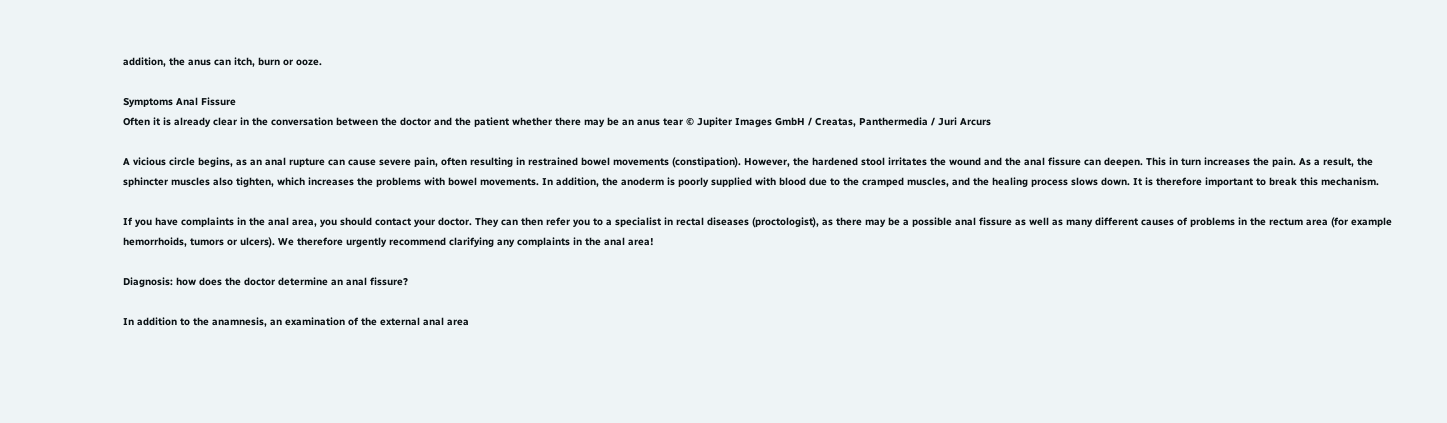addition, the anus can itch, burn or ooze.

Symptoms Anal Fissure
Often it is already clear in the conversation between the doctor and the patient whether there may be an anus tear © Jupiter Images GmbH / Creatas, Panthermedia / Juri Arcurs

A vicious circle begins, as an anal rupture can cause severe pain, often resulting in restrained bowel movements (constipation). However, the hardened stool irritates the wound and the anal fissure can deepen. This in turn increases the pain. As a result, the sphincter muscles also tighten, which increases the problems with bowel movements. In addition, the anoderm is poorly supplied with blood due to the cramped muscles, and the healing process slows down. It is therefore important to break this mechanism.

If you have complaints in the anal area, you should contact your doctor. They can then refer you to a specialist in rectal diseases (proctologist), as there may be a possible anal fissure as well as many different causes of problems in the rectum area (for example hemorrhoids, tumors or ulcers). We therefore urgently recommend clarifying any complaints in the anal area!

Diagnosis: how does the doctor determine an anal fissure?

In addition to the anamnesis, an examination of the external anal area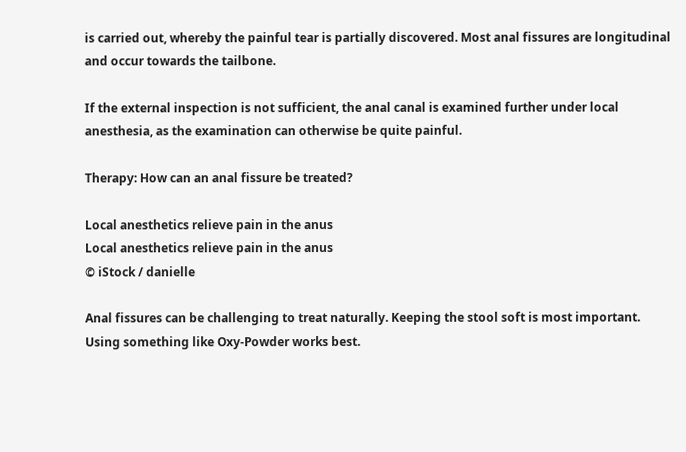is carried out, whereby the painful tear is partially discovered. Most anal fissures are longitudinal and occur towards the tailbone.

If the external inspection is not sufficient, the anal canal is examined further under local anesthesia, as the examination can otherwise be quite painful.

Therapy: How can an anal fissure be treated?

Local anesthetics relieve pain in the anus
Local anesthetics relieve pain in the anus
© iStock / danielle

Anal fissures can be challenging to treat naturally. Keeping the stool soft is most important. Using something like Oxy-Powder works best.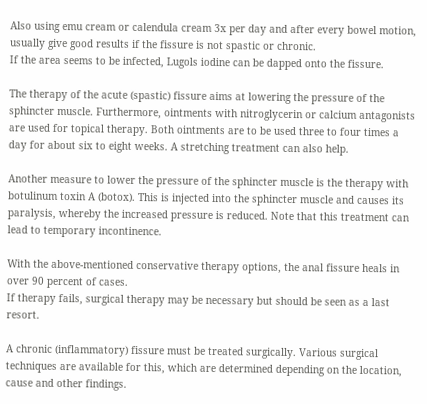Also using emu cream or calendula cream 3x per day and after every bowel motion, usually give good results if the fissure is not spastic or chronic.
If the area seems to be infected, Lugols iodine can be dapped onto the fissure.

The therapy of the acute (spastic) fissure aims at lowering the pressure of the sphincter muscle. Furthermore, ointments with nitroglycerin or calcium antagonists are used for topical therapy. Both ointments are to be used three to four times a day for about six to eight weeks. A stretching treatment can also help.

Another measure to lower the pressure of the sphincter muscle is the therapy with botulinum toxin A (botox). This is injected into the sphincter muscle and causes its paralysis, whereby the increased pressure is reduced. Note that this treatment can lead to temporary incontinence.

With the above-mentioned conservative therapy options, the anal fissure heals in over 90 percent of cases.
If therapy fails, surgical therapy may be necessary but should be seen as a last resort.

A chronic (inflammatory) fissure must be treated surgically. Various surgical techniques are available for this, which are determined depending on the location, cause and other findings.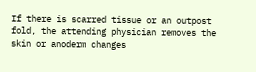If there is scarred tissue or an outpost fold, the attending physician removes the skin or anoderm changes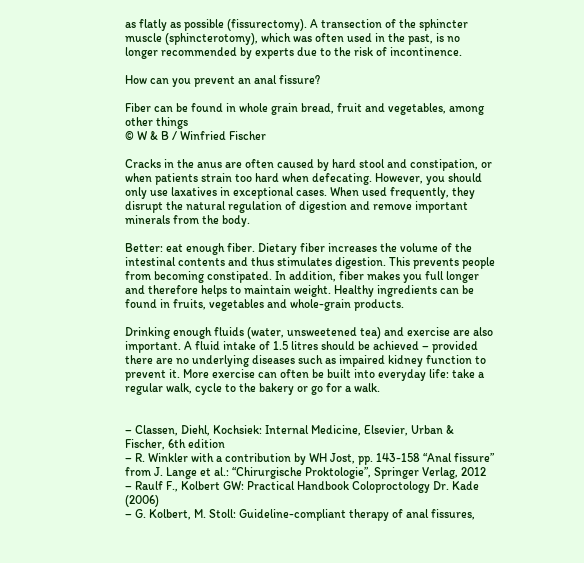as flatly as possible (fissurectomy). A transection of the sphincter muscle (sphincterotomy), which was often used in the past, is no longer recommended by experts due to the risk of incontinence.

How can you prevent an anal fissure?

Fiber can be found in whole grain bread, fruit and vegetables, among other things
© W & B / Winfried Fischer

Cracks in the anus are often caused by hard stool and constipation, or when patients strain too hard when defecating. However, you should only use laxatives in exceptional cases. When used frequently, they disrupt the natural regulation of digestion and remove important minerals from the body.

Better: eat enough fiber. Dietary fiber increases the volume of the intestinal contents and thus stimulates digestion. This prevents people from becoming constipated. In addition, fiber makes you full longer and therefore helps to maintain weight. Healthy ingredients can be found in fruits, vegetables and whole-grain products.

Drinking enough fluids (water, unsweetened tea) and exercise are also important. A fluid intake of 1.5 litres should be achieved – provided there are no underlying diseases such as impaired kidney function to prevent it. More exercise can often be built into everyday life: take a regular walk, cycle to the bakery or go for a walk.


– Classen, Diehl, Kochsiek: Internal Medicine, Elsevier, Urban & Fischer, 6th edition
– R. Winkler with a contribution by WH Jost, pp. 143-158 “Anal fissure” from J. Lange et al.: “Chirurgische Proktologie”, Springer Verlag, 2012
– Raulf F., Kolbert GW: Practical Handbook Coloproctology Dr. Kade (2006)
– G. Kolbert, M. Stoll: Guideline-compliant therapy of anal fissures,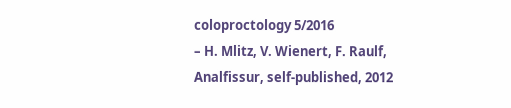coloproctology 5/2016
– H. Mlitz, V. Wienert, F. Raulf, Analfissur, self-published, 2012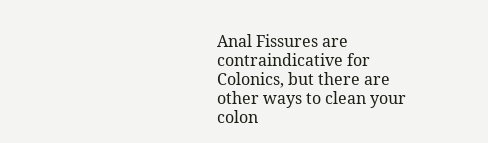Anal Fissures are contraindicative for Colonics, but there are other ways to clean your colon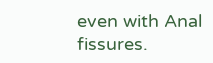even with Anal fissures.